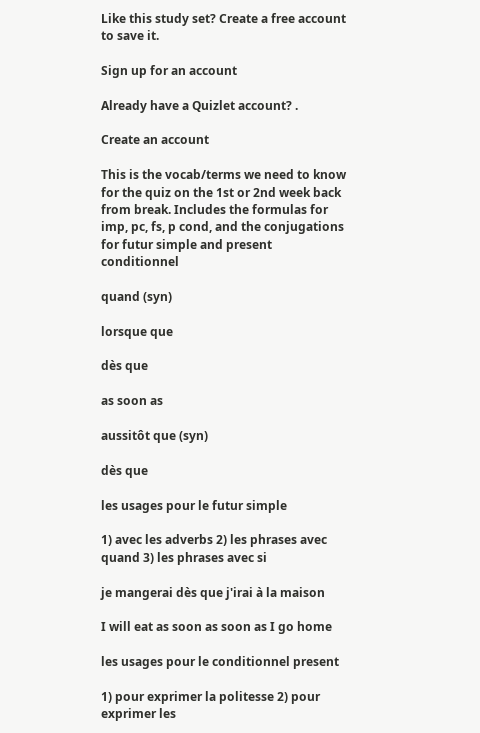Like this study set? Create a free account to save it.

Sign up for an account

Already have a Quizlet account? .

Create an account

This is the vocab/terms we need to know for the quiz on the 1st or 2nd week back from break. Includes the formulas for imp, pc, fs, p cond, and the conjugations for futur simple and present conditionnel

quand (syn)

lorsque que

dès que

as soon as

aussitôt que (syn)

dès que

les usages pour le futur simple

1) avec les adverbs 2) les phrases avec quand 3) les phrases avec si

je mangerai dès que j'irai à la maison

I will eat as soon as soon as I go home

les usages pour le conditionnel present

1) pour exprimer la politesse 2) pour exprimer les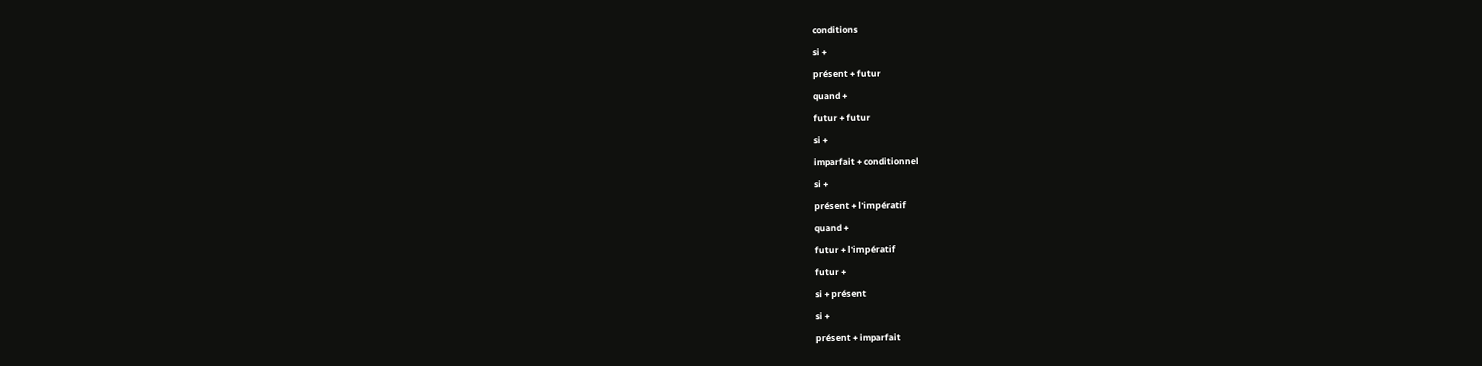conditions

si +

présent + futur

quand +

futur + futur

si +

imparfait + conditionnel

si +

présent + l'impératif

quand +

futur + l'impératif

futur +

si + présent

si +

présent + imparfait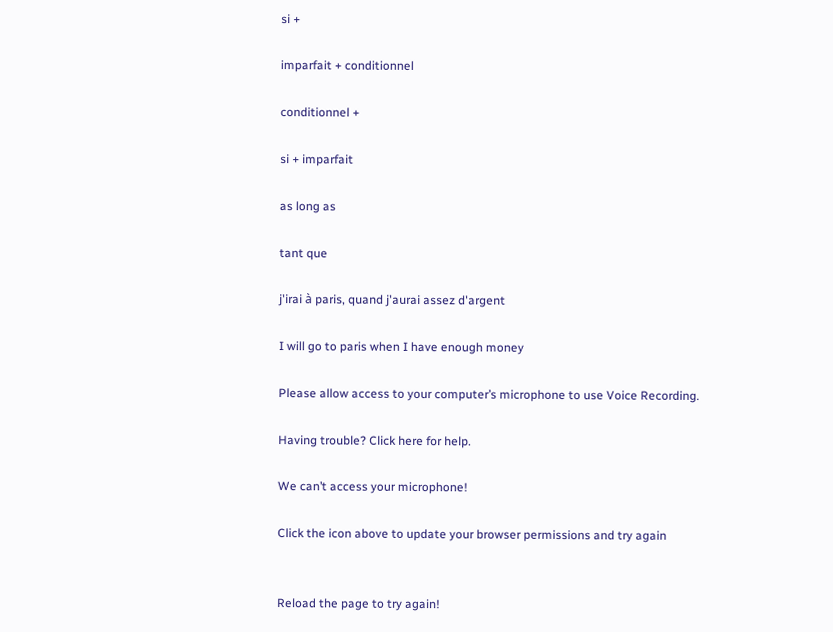si +

imparfait + conditionnel

conditionnel +

si + imparfait

as long as

tant que

j'irai à paris, quand j'aurai assez d'argent

I will go to paris when I have enough money

Please allow access to your computer’s microphone to use Voice Recording.

Having trouble? Click here for help.

We can’t access your microphone!

Click the icon above to update your browser permissions and try again


Reload the page to try again!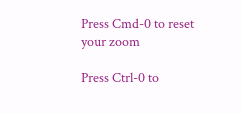Press Cmd-0 to reset your zoom

Press Ctrl-0 to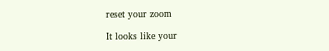reset your zoom

It looks like your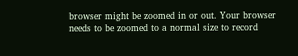browser might be zoomed in or out. Your browser needs to be zoomed to a normal size to record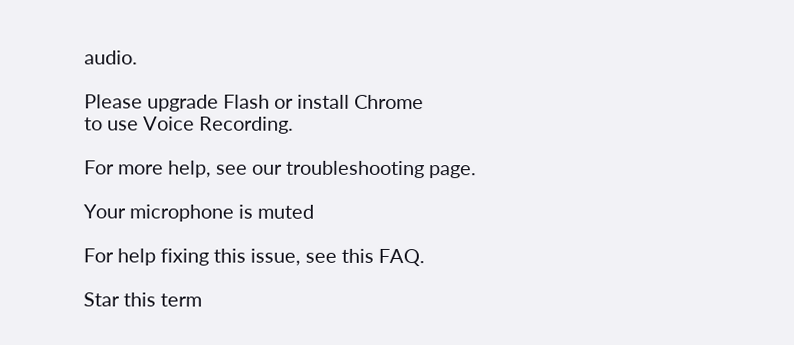audio.

Please upgrade Flash or install Chrome
to use Voice Recording.

For more help, see our troubleshooting page.

Your microphone is muted

For help fixing this issue, see this FAQ.

Star this term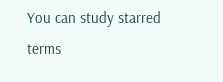You can study starred terms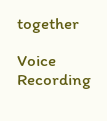together

Voice Recording